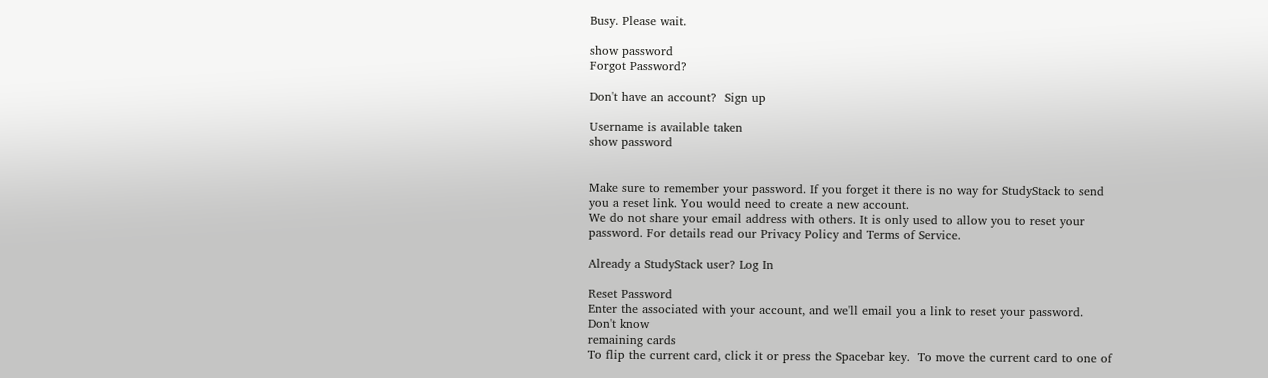Busy. Please wait.

show password
Forgot Password?

Don't have an account?  Sign up

Username is available taken
show password


Make sure to remember your password. If you forget it there is no way for StudyStack to send you a reset link. You would need to create a new account.
We do not share your email address with others. It is only used to allow you to reset your password. For details read our Privacy Policy and Terms of Service.

Already a StudyStack user? Log In

Reset Password
Enter the associated with your account, and we'll email you a link to reset your password.
Don't know
remaining cards
To flip the current card, click it or press the Spacebar key.  To move the current card to one of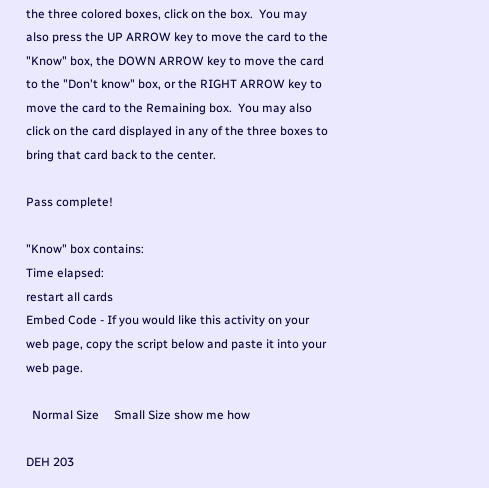the three colored boxes, click on the box.  You may also press the UP ARROW key to move the card to the "Know" box, the DOWN ARROW key to move the card to the "Don't know" box, or the RIGHT ARROW key to move the card to the Remaining box.  You may also click on the card displayed in any of the three boxes to bring that card back to the center.

Pass complete!

"Know" box contains:
Time elapsed:
restart all cards
Embed Code - If you would like this activity on your web page, copy the script below and paste it into your web page.

  Normal Size     Small Size show me how

DEH 203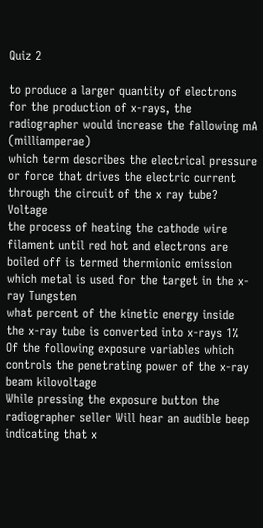Quiz 2

to produce a larger quantity of electrons for the production of x-rays, the radiographer would increase the fallowing mA (milliamperae)
which term describes the electrical pressure or force that drives the electric current through the circuit of the x ray tube? Voltage
the process of heating the cathode wire filament until red hot and electrons are boiled off is termed thermionic emission
which metal is used for the target in the x-ray Tungsten
what percent of the kinetic energy inside the x-ray tube is converted into x-rays 1%
Of the following exposure variables which controls the penetrating power of the x-ray beam kilovoltage
While pressing the exposure button the radiographer seller Will hear an audible beep indicating that x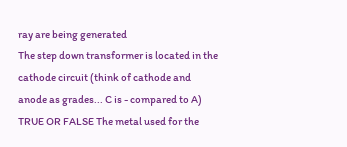ray are being generated
The step down transformer is located in the cathode circuit (think of cathode and anode as grades... C is - compared to A)
TRUE OR FALSE The metal used for the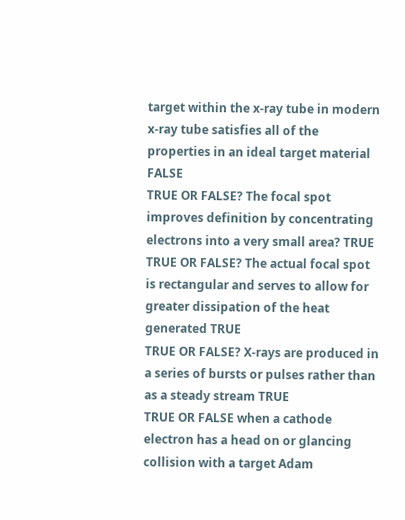target within the x-ray tube in modern x-ray tube satisfies all of the properties in an ideal target material FALSE
TRUE OR FALSE? The focal spot improves definition by concentrating electrons into a very small area? TRUE
TRUE OR FALSE? The actual focal spot is rectangular and serves to allow for greater dissipation of the heat generated TRUE
TRUE OR FALSE? X-rays are produced in a series of bursts or pulses rather than as a steady stream TRUE
TRUE OR FALSE when a cathode electron has a head on or glancing collision with a target Adam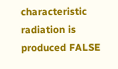characteristic radiation is produced FALSE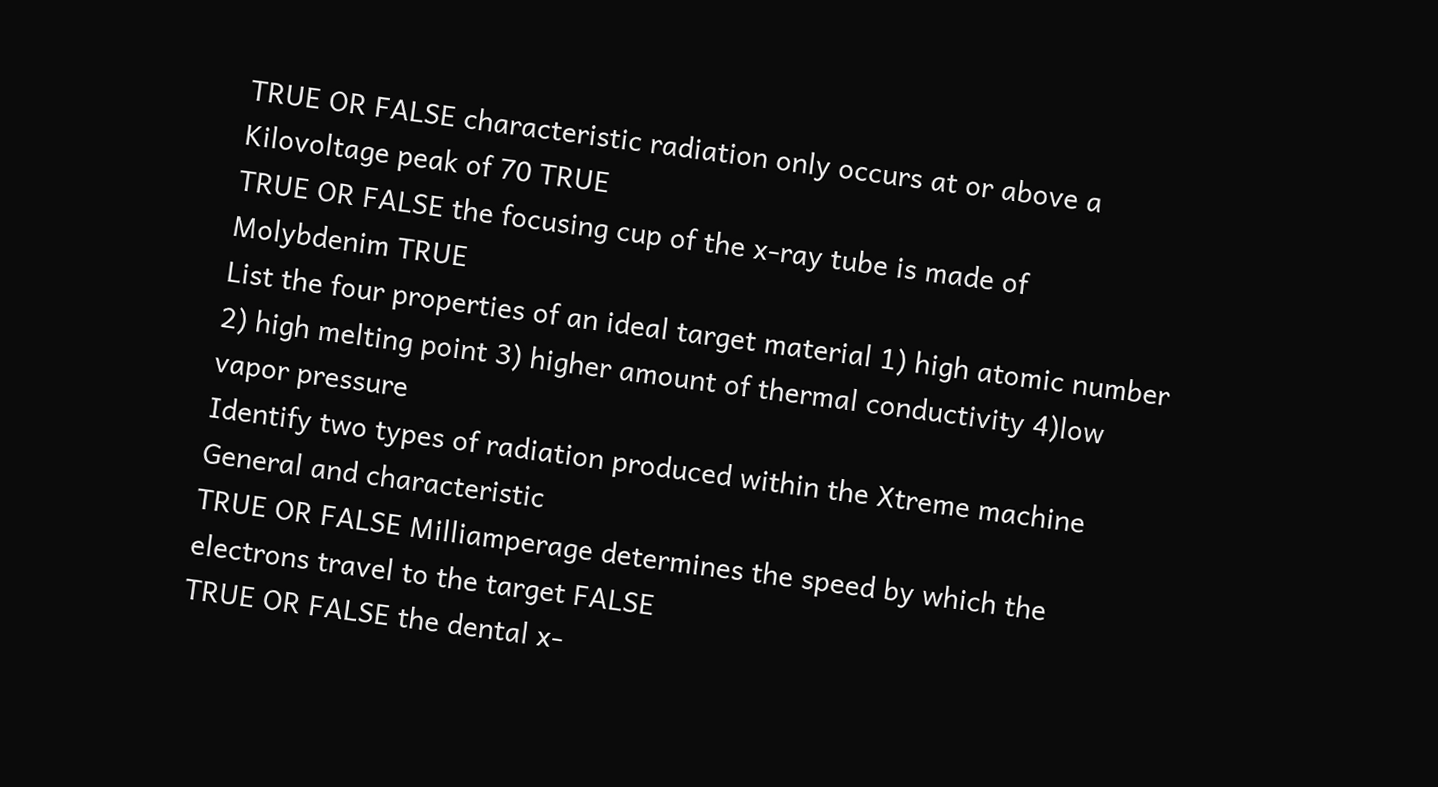TRUE OR FALSE characteristic radiation only occurs at or above a Kilovoltage peak of 70 TRUE
TRUE OR FALSE the focusing cup of the x-ray tube is made of Molybdenim TRUE
List the four properties of an ideal target material 1) high atomic number 2) high melting point 3) higher amount of thermal conductivity 4)low vapor pressure
Identify two types of radiation produced within the Xtreme machine General and characteristic
TRUE OR FALSE Milliamperage determines the speed by which the electrons travel to the target FALSE
TRUE OR FALSE the dental x-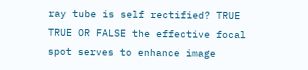ray tube is self rectified? TRUE
TRUE OR FALSE the effective focal spot serves to enhance image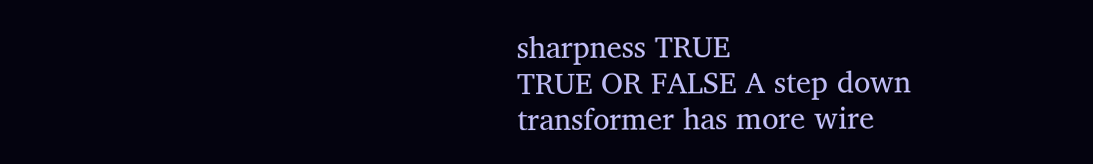sharpness TRUE
TRUE OR FALSE A step down transformer has more wire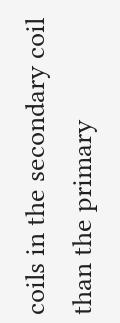coils in the secondary coil than the primary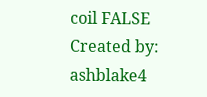coil FALSE
Created by: ashblake4